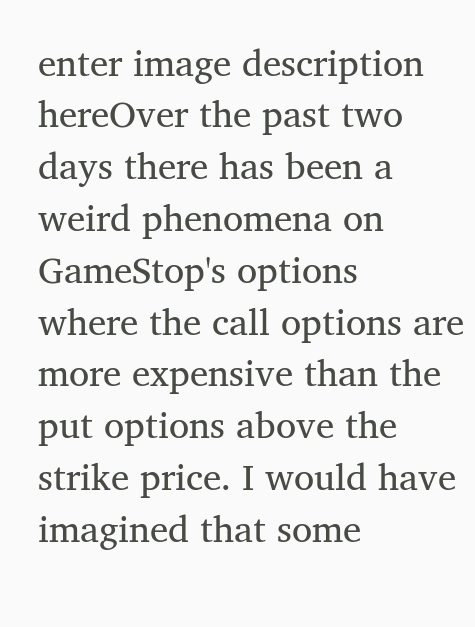enter image description hereOver the past two days there has been a weird phenomena on GameStop's options where the call options are more expensive than the put options above the strike price. I would have imagined that some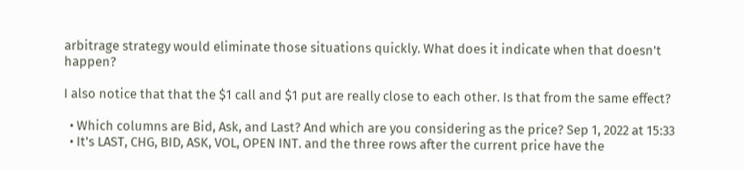arbitrage strategy would eliminate those situations quickly. What does it indicate when that doesn't happen?

I also notice that that the $1 call and $1 put are really close to each other. Is that from the same effect?

  • Which columns are Bid, Ask, and Last? And which are you considering as the price? Sep 1, 2022 at 15:33
  • It's LAST, CHG, BID, ASK, VOL, OPEN INT. and the three rows after the current price have the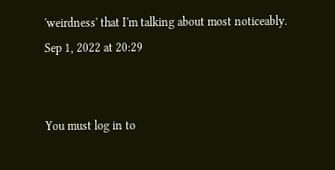'weirdness' that I'm talking about most noticeably. Sep 1, 2022 at 20:29


You must log in to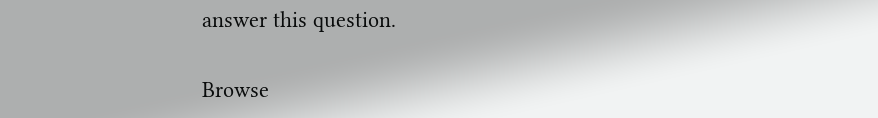answer this question.

Browse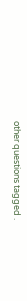other questions tagged .